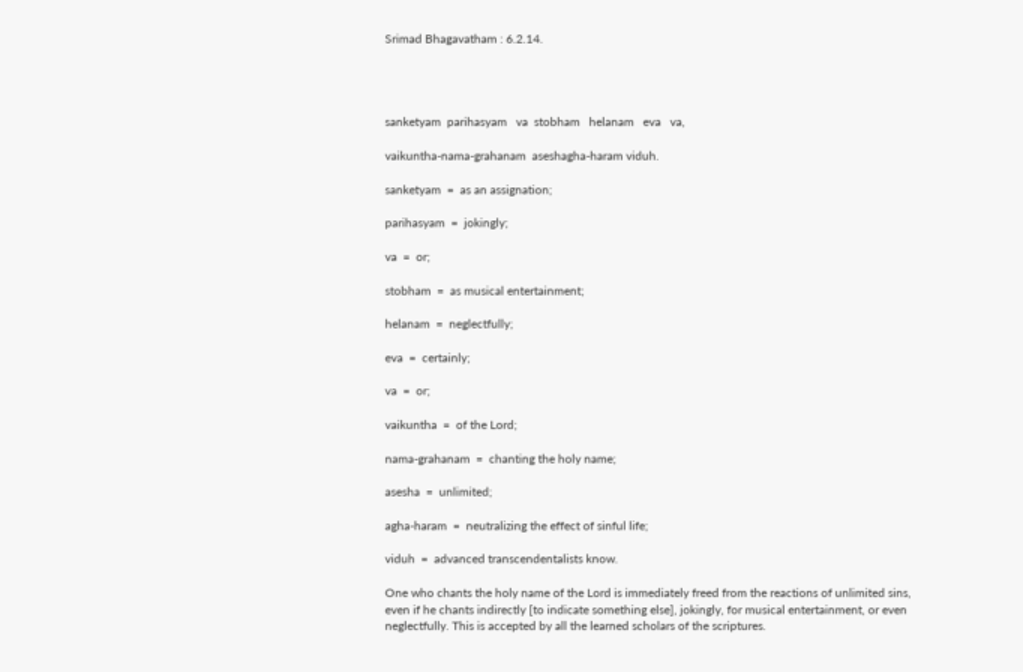Srimad Bhagavatham : 6.2.14.




sanketyam  parihasyam   va  stobham   helanam   eva   va,

vaikuntha-nama-grahanam  aseshagha-haram viduh.

sanketyam  =  as an assignation;

parihasyam  =  jokingly;

va  =  or;

stobham  =  as musical entertainment;

helanam  =  neglectfully;

eva  =  certainly;

va  =  or;

vaikuntha  =  of the Lord;

nama-grahanam  =  chanting the holy name;

asesha  =  unlimited;

agha-haram  =  neutralizing the effect of sinful life;

viduh  =  advanced transcendentalists know.

One who chants the holy name of the Lord is immediately freed from the reactions of unlimited sins, even if he chants indirectly [to indicate something else], jokingly, for musical entertainment, or even neglectfully. This is accepted by all the learned scholars of the scriptures.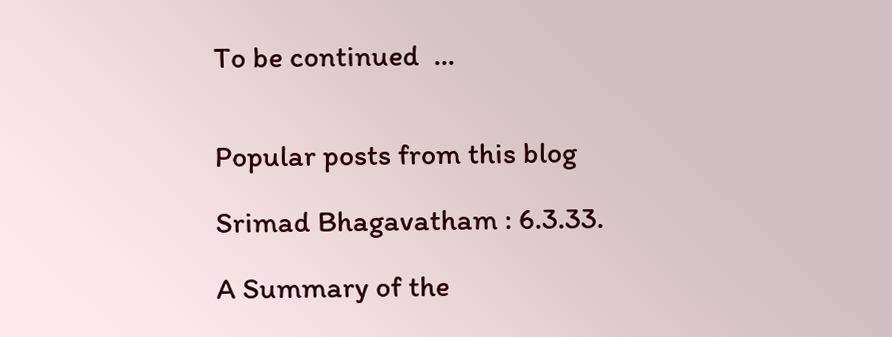To be continued  ...


Popular posts from this blog

Srimad Bhagavatham : 6.3.33.

A Summary of the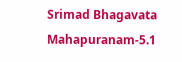Srimad Bhagavata Mahapuranam-5.1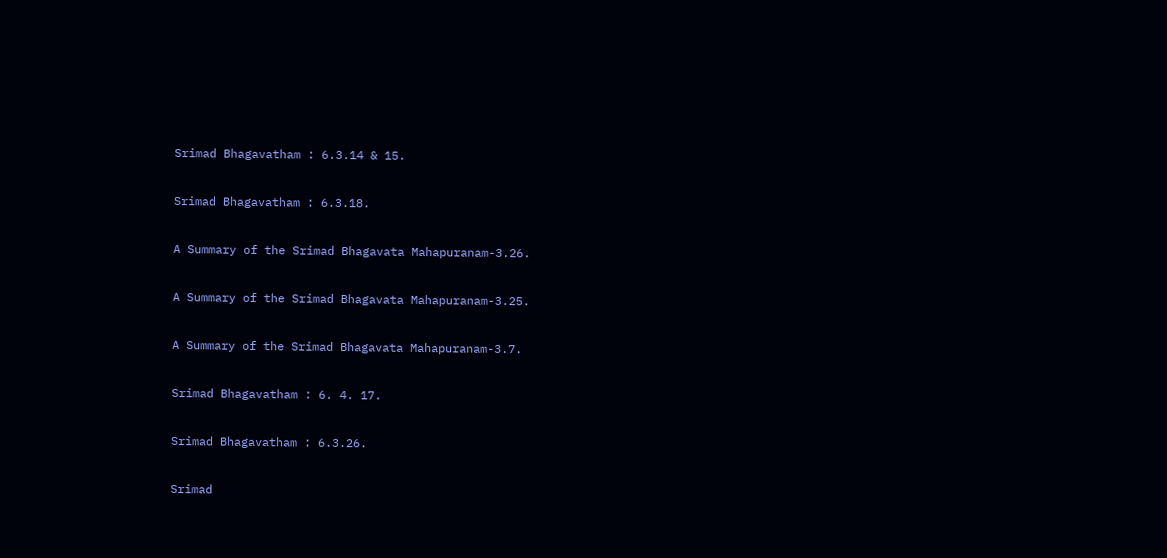Srimad Bhagavatham : 6.3.14 & 15.

Srimad Bhagavatham : 6.3.18.

A Summary of the Srimad Bhagavata Mahapuranam-3.26.

A Summary of the Srimad Bhagavata Mahapuranam-3.25.

A Summary of the Srimad Bhagavata Mahapuranam-3.7.

Srimad Bhagavatham : 6. 4. 17.

Srimad Bhagavatham : 6.3.26.

Srimad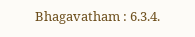Bhagavatham : 6.3.4.